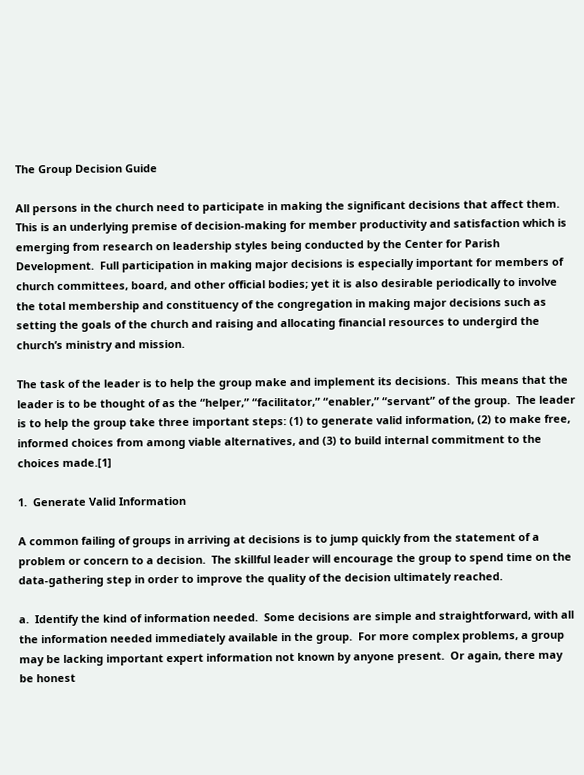The Group Decision Guide

All persons in the church need to participate in making the significant decisions that affect them.  This is an underlying premise of decision-making for member productivity and satisfaction which is emerging from research on leadership styles being conducted by the Center for Parish Development.  Full participation in making major decisions is especially important for members of church committees, board, and other official bodies; yet it is also desirable periodically to involve the total membership and constituency of the congregation in making major decisions such as setting the goals of the church and raising and allocating financial resources to undergird the church’s ministry and mission.

The task of the leader is to help the group make and implement its decisions.  This means that the leader is to be thought of as the “helper,” “facilitator,” “enabler,” “servant” of the group.  The leader is to help the group take three important steps: (1) to generate valid information, (2) to make free, informed choices from among viable alternatives, and (3) to build internal commitment to the choices made.[1]

1.  Generate Valid Information

A common failing of groups in arriving at decisions is to jump quickly from the statement of a problem or concern to a decision.  The skillful leader will encourage the group to spend time on the data-gathering step in order to improve the quality of the decision ultimately reached.

a.  Identify the kind of information needed.  Some decisions are simple and straightforward, with all the information needed immediately available in the group.  For more complex problems, a group may be lacking important expert information not known by anyone present.  Or again, there may be honest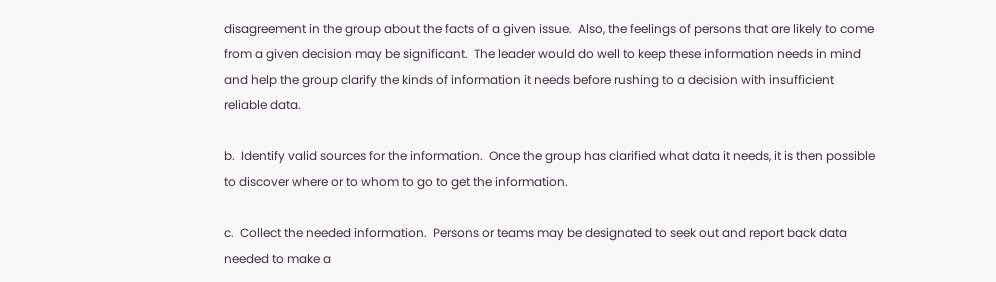disagreement in the group about the facts of a given issue.  Also, the feelings of persons that are likely to come from a given decision may be significant.  The leader would do well to keep these information needs in mind and help the group clarify the kinds of information it needs before rushing to a decision with insufficient reliable data.

b.  Identify valid sources for the information.  Once the group has clarified what data it needs, it is then possible to discover where or to whom to go to get the information.

c.  Collect the needed information.  Persons or teams may be designated to seek out and report back data needed to make a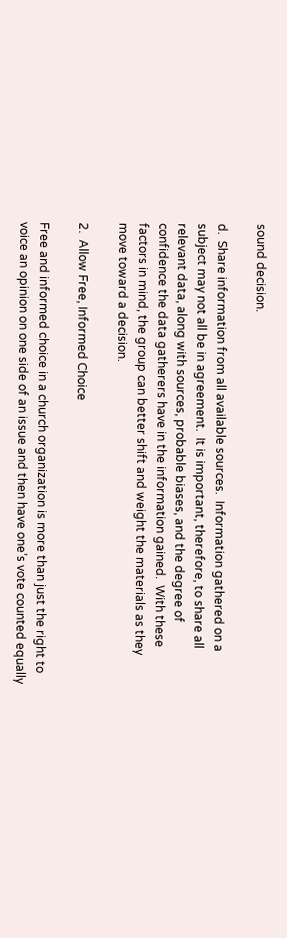sound decision.

d.  Share information from all available sources.  Information gathered on a subject may not all be in agreement.  It is important, therefore, to share all relevant data, along with sources, probable biases, and the degree of confidence the data gatherers have in the information gained.  With these factors in mind, the group can better shift and weight the materials as they move toward a decision.

2.  Allow Free, Informed Choice

Free and informed choice in a church organization is more than just the right to voice an opinion on one side of an issue and then have one’s vote counted equally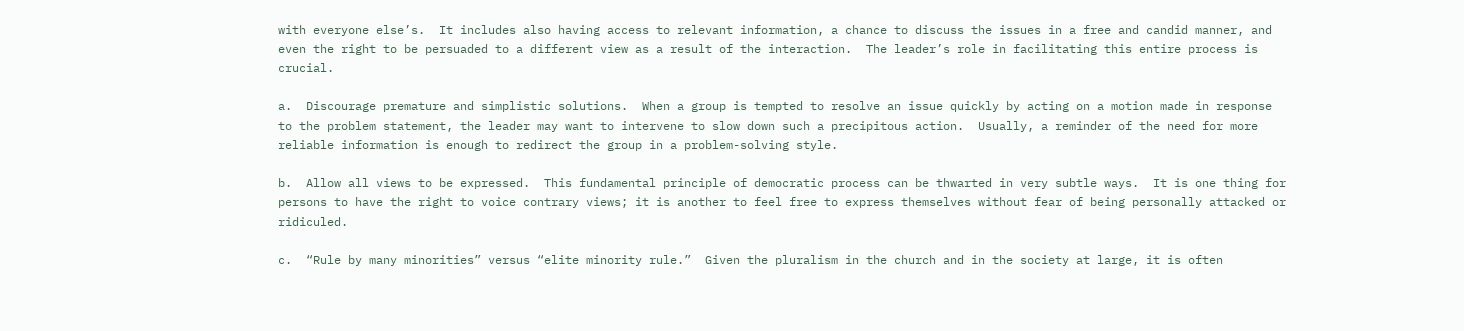with everyone else’s.  It includes also having access to relevant information, a chance to discuss the issues in a free and candid manner, and even the right to be persuaded to a different view as a result of the interaction.  The leader’s role in facilitating this entire process is crucial.

a.  Discourage premature and simplistic solutions.  When a group is tempted to resolve an issue quickly by acting on a motion made in response to the problem statement, the leader may want to intervene to slow down such a precipitous action.  Usually, a reminder of the need for more reliable information is enough to redirect the group in a problem-solving style.

b.  Allow all views to be expressed.  This fundamental principle of democratic process can be thwarted in very subtle ways.  It is one thing for persons to have the right to voice contrary views; it is another to feel free to express themselves without fear of being personally attacked or ridiculed.

c.  “Rule by many minorities” versus “elite minority rule.”  Given the pluralism in the church and in the society at large, it is often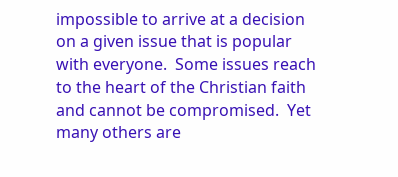impossible to arrive at a decision on a given issue that is popular with everyone.  Some issues reach to the heart of the Christian faith and cannot be compromised.  Yet many others are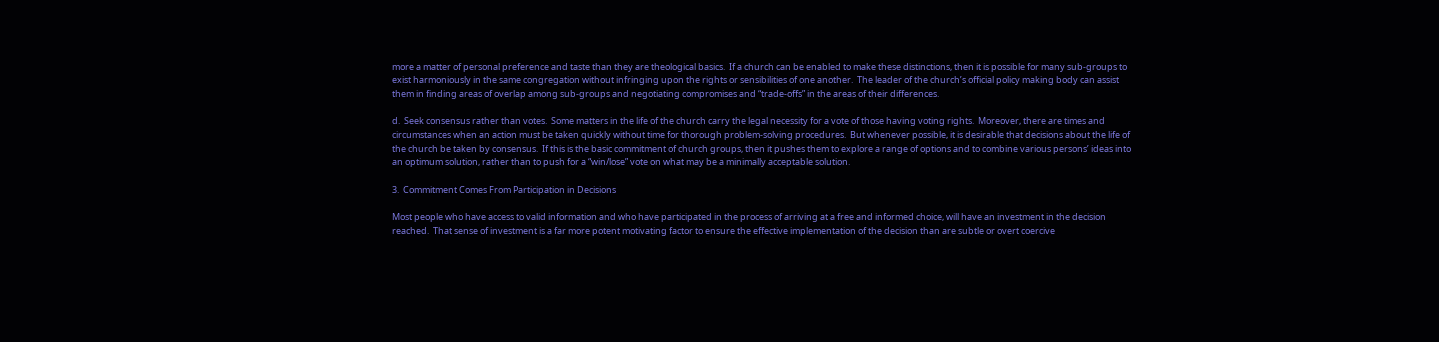more a matter of personal preference and taste than they are theological basics.  If a church can be enabled to make these distinctions, then it is possible for many sub-groups to exist harmoniously in the same congregation without infringing upon the rights or sensibilities of one another.  The leader of the church’s official policy making body can assist them in finding areas of overlap among sub-groups and negotiating compromises and “trade-offs” in the areas of their differences.

d.  Seek consensus rather than votes.  Some matters in the life of the church carry the legal necessity for a vote of those having voting rights.  Moreover, there are times and circumstances when an action must be taken quickly without time for thorough problem-solving procedures.  But whenever possible, it is desirable that decisions about the life of the church be taken by consensus.  If this is the basic commitment of church groups, then it pushes them to explore a range of options and to combine various persons’ ideas into an optimum solution, rather than to push for a “win/lose” vote on what may be a minimally acceptable solution.

3.  Commitment Comes From Participation in Decisions

Most people who have access to valid information and who have participated in the process of arriving at a free and informed choice, will have an investment in the decision reached.  That sense of investment is a far more potent motivating factor to ensure the effective implementation of the decision than are subtle or overt coercive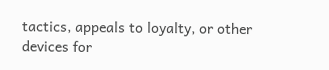tactics, appeals to loyalty, or other devices for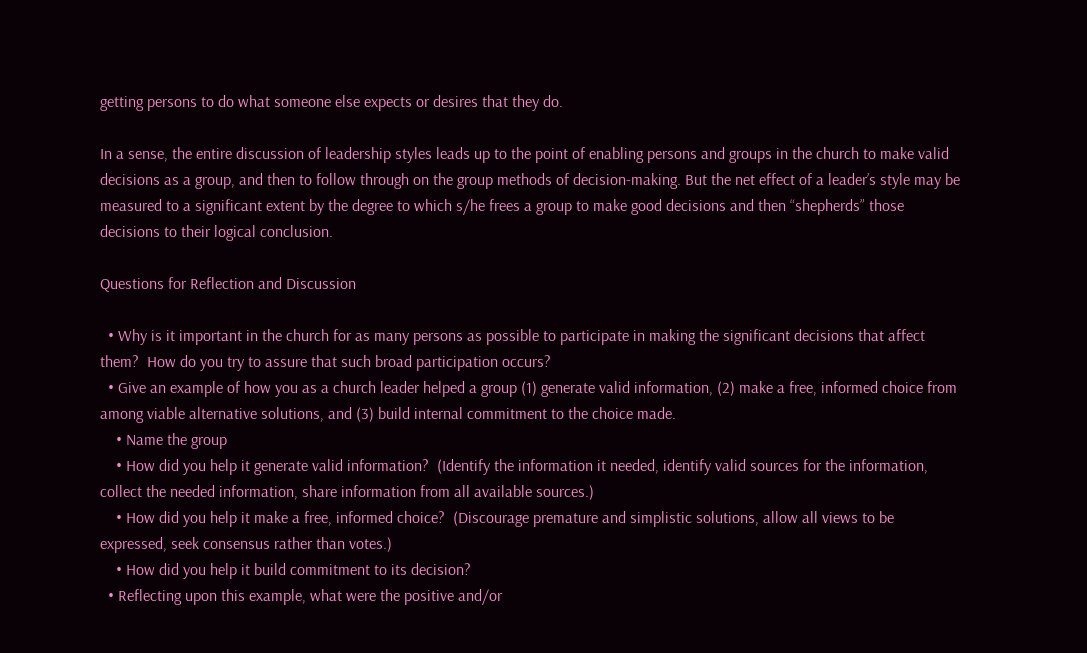getting persons to do what someone else expects or desires that they do.

In a sense, the entire discussion of leadership styles leads up to the point of enabling persons and groups in the church to make valid decisions as a group, and then to follow through on the group methods of decision-making. But the net effect of a leader’s style may be measured to a significant extent by the degree to which s/he frees a group to make good decisions and then “shepherds” those decisions to their logical conclusion.

Questions for Reflection and Discussion

  • Why is it important in the church for as many persons as possible to participate in making the significant decisions that affect them?  How do you try to assure that such broad participation occurs?
  • Give an example of how you as a church leader helped a group (1) generate valid information, (2) make a free, informed choice from among viable alternative solutions, and (3) build internal commitment to the choice made.
    • Name the group
    • How did you help it generate valid information?  (Identify the information it needed, identify valid sources for the information, collect the needed information, share information from all available sources.)
    • How did you help it make a free, informed choice?  (Discourage premature and simplistic solutions, allow all views to be expressed, seek consensus rather than votes.)
    • How did you help it build commitment to its decision?
  • Reflecting upon this example, what were the positive and/or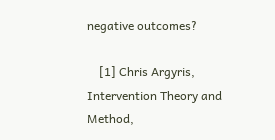negative outcomes?

    [1] Chris Argyris, Intervention Theory and Method,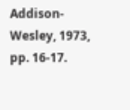Addison-Wesley, 1973, pp. 16-17.